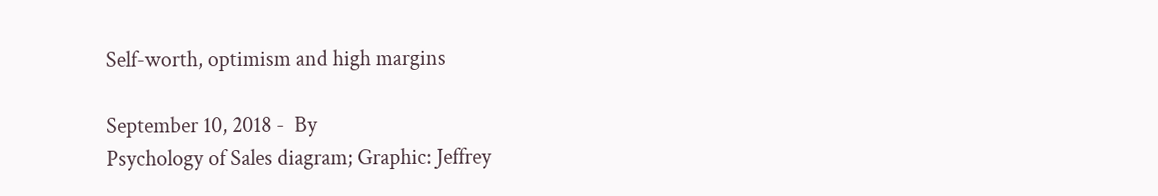Self-worth, optimism and high margins

September 10, 2018 -  By
Psychology of Sales diagram; Graphic: Jeffrey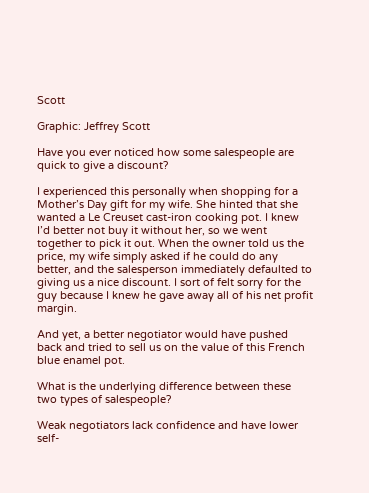Scott

Graphic: Jeffrey Scott

Have you ever noticed how some salespeople are quick to give a discount?

I experienced this personally when shopping for a Mother’s Day gift for my wife. She hinted that she wanted a Le Creuset cast-iron cooking pot. I knew I’d better not buy it without her, so we went together to pick it out. When the owner told us the price, my wife simply asked if he could do any better, and the salesperson immediately defaulted to giving us a nice discount. I sort of felt sorry for the guy because I knew he gave away all of his net profit margin.

And yet, a better negotiator would have pushed back and tried to sell us on the value of this French blue enamel pot.

What is the underlying difference between these two types of salespeople?

Weak negotiators lack confidence and have lower self-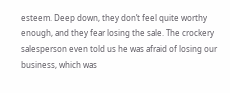esteem. Deep down, they don’t feel quite worthy enough, and they fear losing the sale. The crockery salesperson even told us he was afraid of losing our business, which was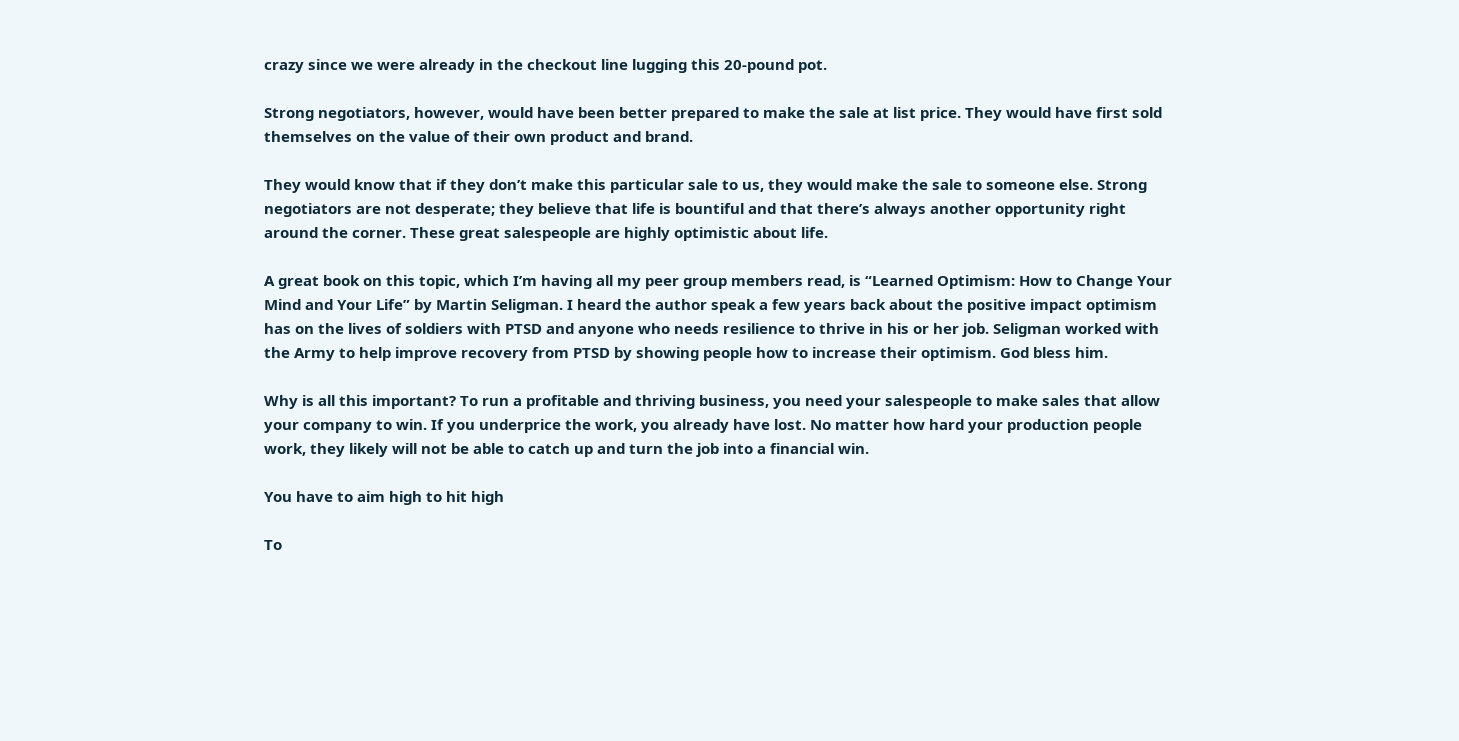crazy since we were already in the checkout line lugging this 20-pound pot.

Strong negotiators, however, would have been better prepared to make the sale at list price. They would have first sold themselves on the value of their own product and brand.

They would know that if they don’t make this particular sale to us, they would make the sale to someone else. Strong negotiators are not desperate; they believe that life is bountiful and that there’s always another opportunity right around the corner. These great salespeople are highly optimistic about life.

A great book on this topic, which I’m having all my peer group members read, is “Learned Optimism: How to Change Your Mind and Your Life” by Martin Seligman. I heard the author speak a few years back about the positive impact optimism has on the lives of soldiers with PTSD and anyone who needs resilience to thrive in his or her job. Seligman worked with the Army to help improve recovery from PTSD by showing people how to increase their optimism. God bless him.

Why is all this important? To run a profitable and thriving business, you need your salespeople to make sales that allow your company to win. If you underprice the work, you already have lost. No matter how hard your production people work, they likely will not be able to catch up and turn the job into a financial win.

You have to aim high to hit high

To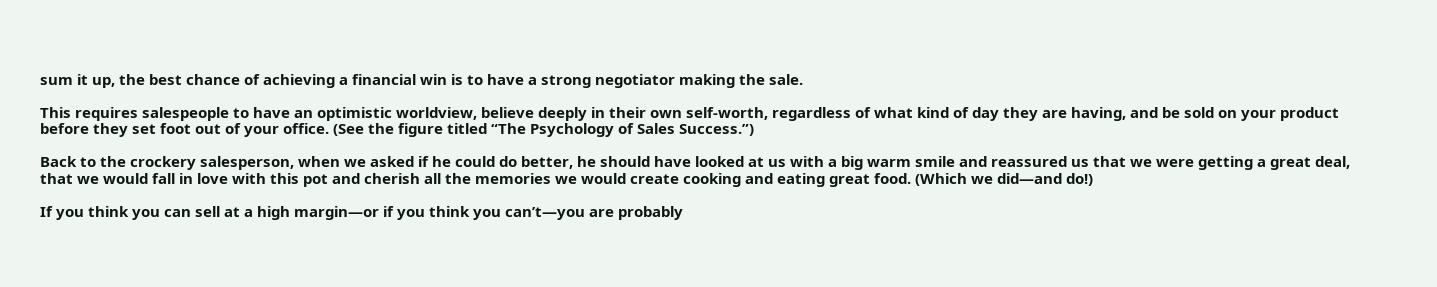sum it up, the best chance of achieving a financial win is to have a strong negotiator making the sale.

This requires salespeople to have an optimistic worldview, believe deeply in their own self-worth, regardless of what kind of day they are having, and be sold on your product before they set foot out of your office. (See the figure titled “The Psychology of Sales Success.”)

Back to the crockery salesperson, when we asked if he could do better, he should have looked at us with a big warm smile and reassured us that we were getting a great deal, that we would fall in love with this pot and cherish all the memories we would create cooking and eating great food. (Which we did—and do!)

If you think you can sell at a high margin—or if you think you can’t—you are probably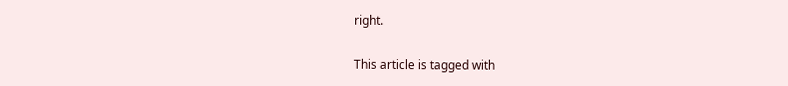right.

This article is tagged with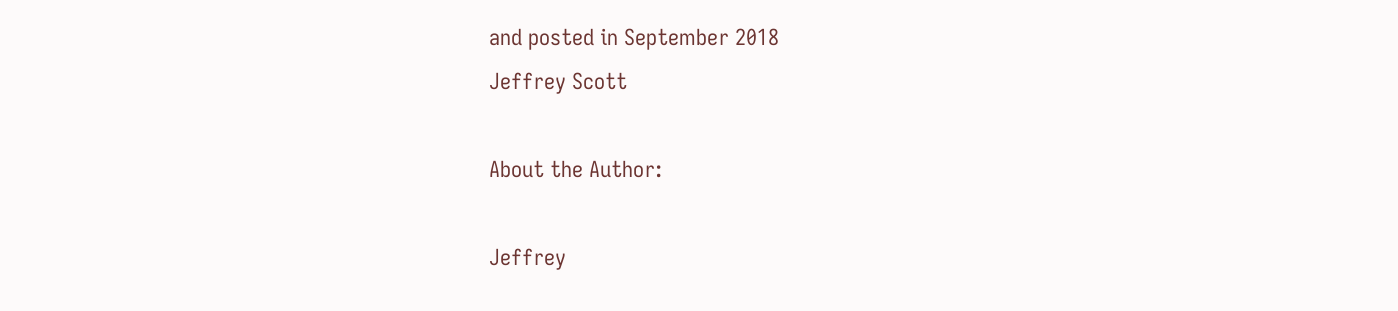and posted in September 2018
Jeffrey Scott

About the Author:

Jeffrey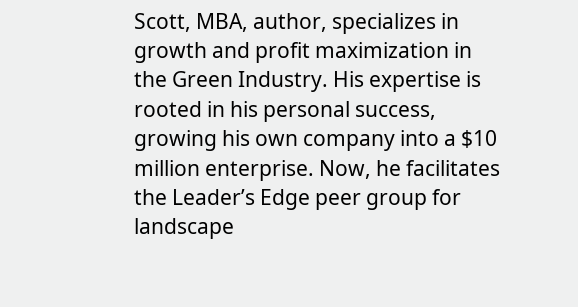Scott, MBA, author, specializes in growth and profit maximization in the Green Industry. His expertise is rooted in his personal success, growing his own company into a $10 million enterprise. Now, he facilitates the Leader’s Edge peer group for landscape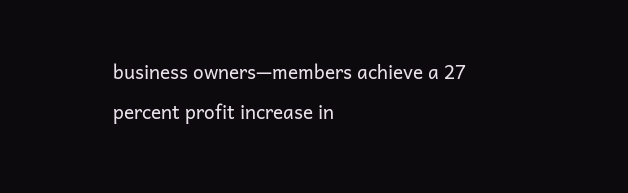business owners—members achieve a 27 percent profit increase in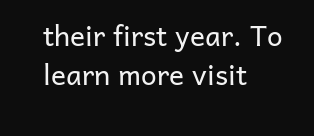their first year. To learn more visit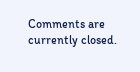Comments are currently closed.